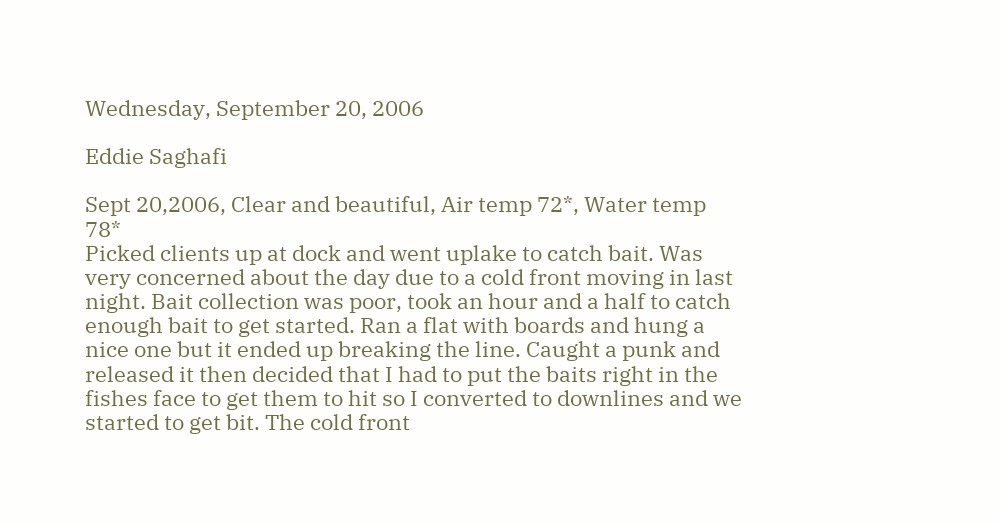Wednesday, September 20, 2006

Eddie Saghafi

Sept 20,2006, Clear and beautiful, Air temp 72*, Water temp 78*
Picked clients up at dock and went uplake to catch bait. Was very concerned about the day due to a cold front moving in last night. Bait collection was poor, took an hour and a half to catch enough bait to get started. Ran a flat with boards and hung a nice one but it ended up breaking the line. Caught a punk and released it then decided that I had to put the baits right in the fishes face to get them to hit so I converted to downlines and we started to get bit. The cold front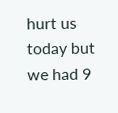hurt us today but we had 9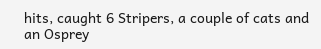hits, caught 6 Stripers, a couple of cats and an Osprey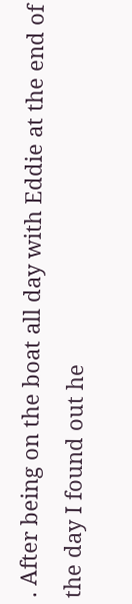. After being on the boat all day with Eddie at the end of the day I found out he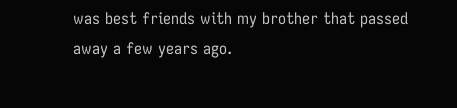was best friends with my brother that passed away a few years ago.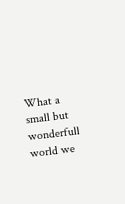What a small but wonderfull world we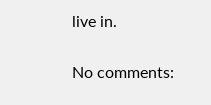live in.

No comments: